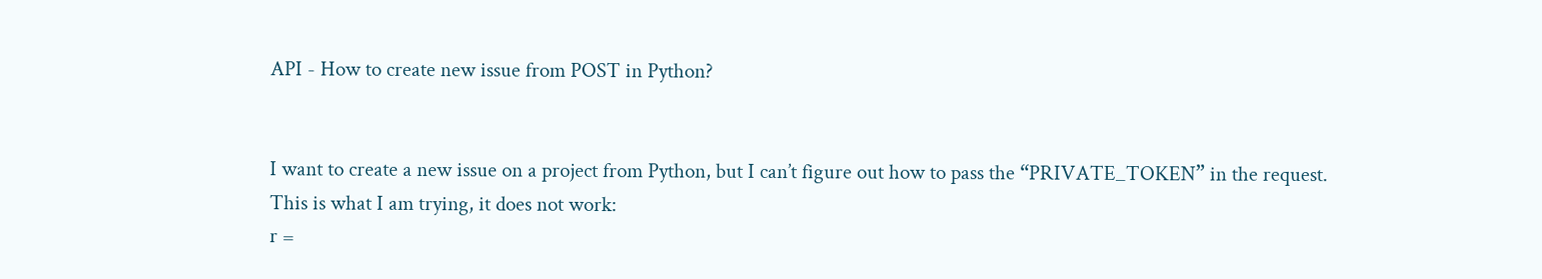API - How to create new issue from POST in Python?


I want to create a new issue on a project from Python, but I can’t figure out how to pass the “PRIVATE_TOKEN” in the request.
This is what I am trying, it does not work:
r =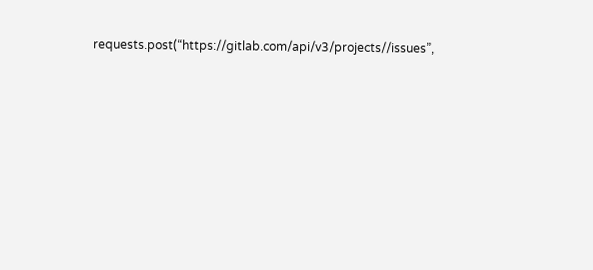requests.post(“https://gitlab.com/api/v3/projects//issues”,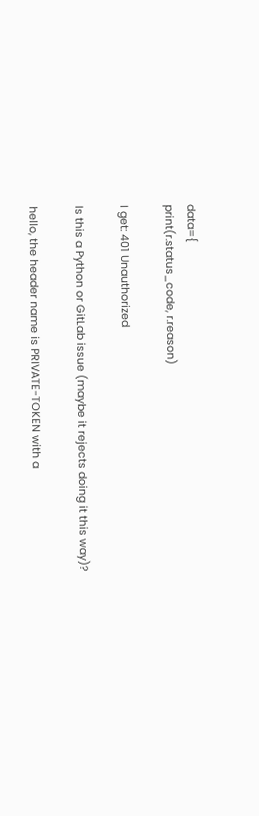data={
print(r.status_code, r.reason)

I get: 401 Unauthorized

Is this a Python or GitLab issue (maybe it rejects doing it this way)?

hello, the header name is PRIVATE-TOKEN with a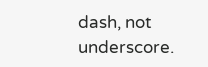dash, not underscore.